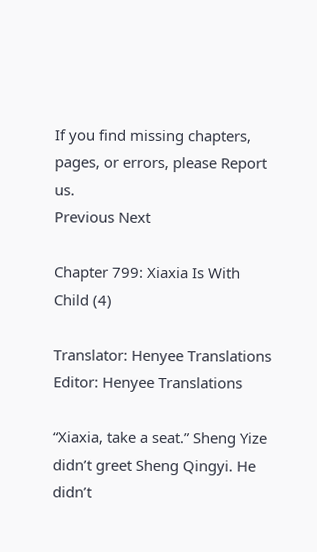If you find missing chapters, pages, or errors, please Report us.
Previous Next

Chapter 799: Xiaxia Is With Child (4)

Translator: Henyee Translations Editor: Henyee Translations

“Xiaxia, take a seat.” Sheng Yize didn’t greet Sheng Qingyi. He didn’t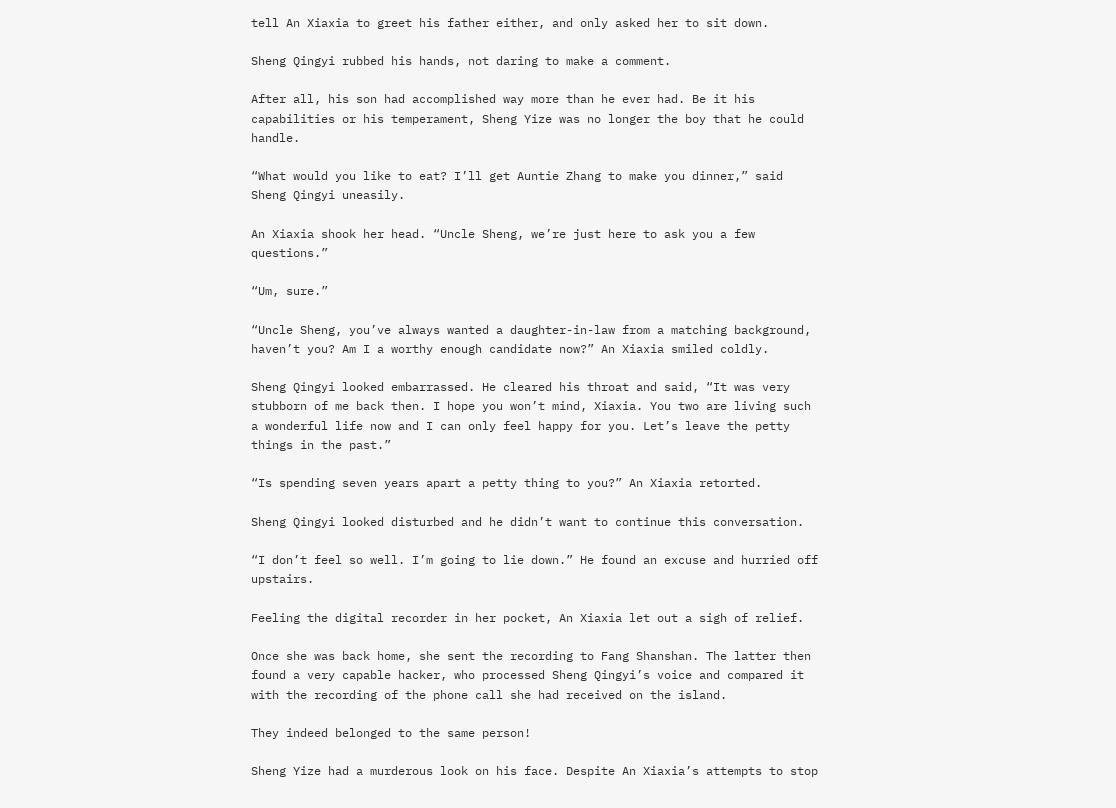tell An Xiaxia to greet his father either, and only asked her to sit down.

Sheng Qingyi rubbed his hands, not daring to make a comment.

After all, his son had accomplished way more than he ever had. Be it his capabilities or his temperament, Sheng Yize was no longer the boy that he could handle.

“What would you like to eat? I’ll get Auntie Zhang to make you dinner,” said Sheng Qingyi uneasily.

An Xiaxia shook her head. “Uncle Sheng, we’re just here to ask you a few questions.”

“Um, sure.”

“Uncle Sheng, you’ve always wanted a daughter-in-law from a matching background, haven’t you? Am I a worthy enough candidate now?” An Xiaxia smiled coldly.

Sheng Qingyi looked embarrassed. He cleared his throat and said, “It was very stubborn of me back then. I hope you won’t mind, Xiaxia. You two are living such a wonderful life now and I can only feel happy for you. Let’s leave the petty things in the past.”

“Is spending seven years apart a petty thing to you?” An Xiaxia retorted.

Sheng Qingyi looked disturbed and he didn’t want to continue this conversation.

“I don’t feel so well. I’m going to lie down.” He found an excuse and hurried off upstairs.

Feeling the digital recorder in her pocket, An Xiaxia let out a sigh of relief.

Once she was back home, she sent the recording to Fang Shanshan. The latter then found a very capable hacker, who processed Sheng Qingyi’s voice and compared it with the recording of the phone call she had received on the island.

They indeed belonged to the same person!

Sheng Yize had a murderous look on his face. Despite An Xiaxia’s attempts to stop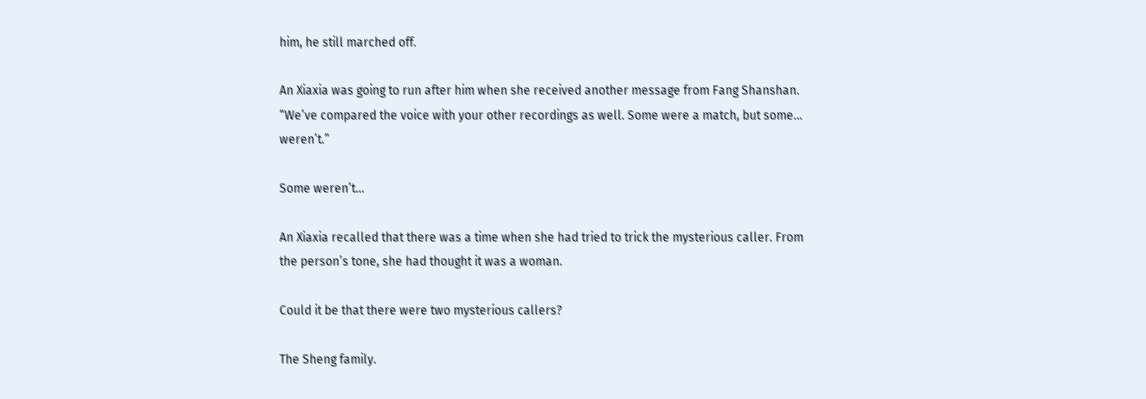him, he still marched off.

An Xiaxia was going to run after him when she received another message from Fang Shanshan. “We’ve compared the voice with your other recordings as well. Some were a match, but some… weren’t.”

Some weren’t…

An Xiaxia recalled that there was a time when she had tried to trick the mysterious caller. From the person’s tone, she had thought it was a woman.

Could it be that there were two mysterious callers?

The Sheng family.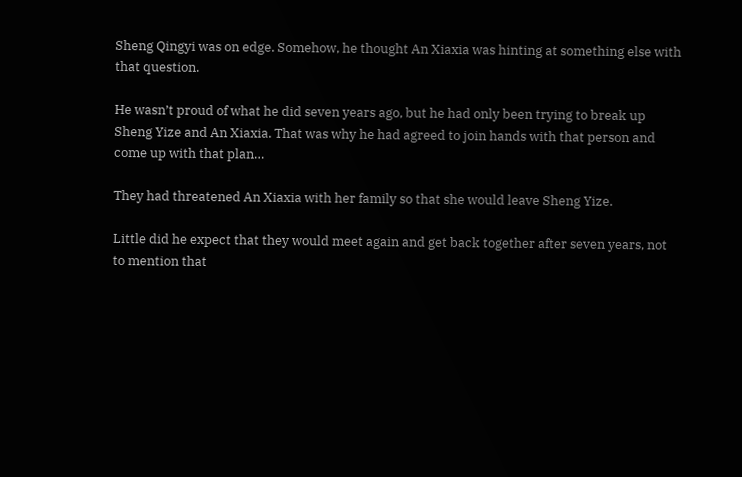Sheng Qingyi was on edge. Somehow, he thought An Xiaxia was hinting at something else with that question.

He wasn’t proud of what he did seven years ago, but he had only been trying to break up Sheng Yize and An Xiaxia. That was why he had agreed to join hands with that person and come up with that plan…

They had threatened An Xiaxia with her family so that she would leave Sheng Yize.

Little did he expect that they would meet again and get back together after seven years, not to mention that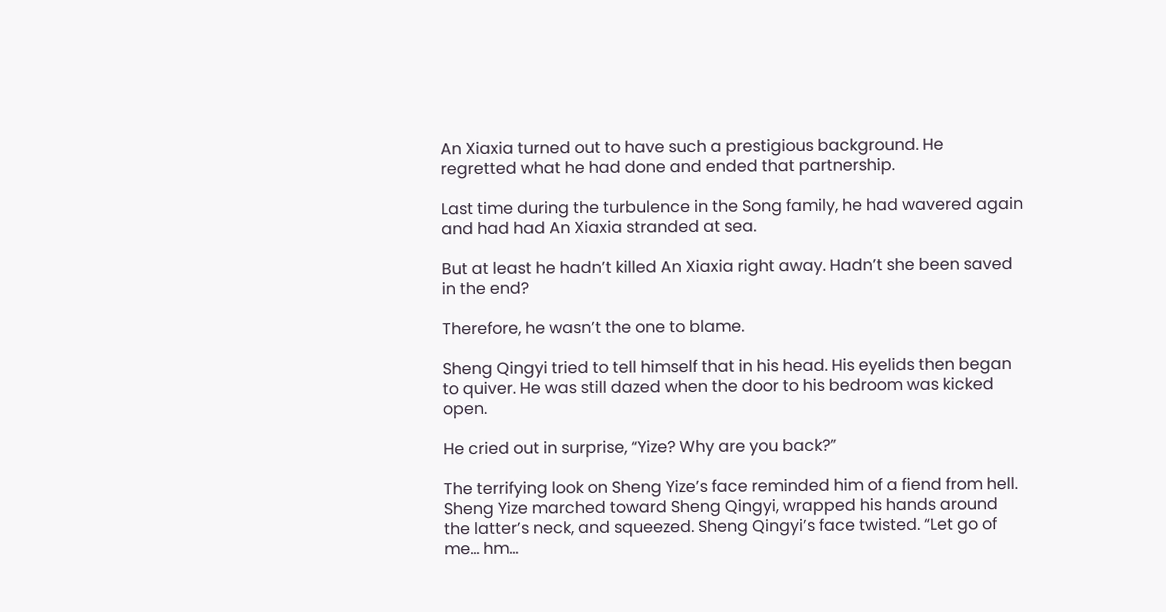An Xiaxia turned out to have such a prestigious background. He regretted what he had done and ended that partnership.

Last time during the turbulence in the Song family, he had wavered again and had had An Xiaxia stranded at sea.

But at least he hadn’t killed An Xiaxia right away. Hadn’t she been saved in the end?

Therefore, he wasn’t the one to blame.

Sheng Qingyi tried to tell himself that in his head. His eyelids then began to quiver. He was still dazed when the door to his bedroom was kicked open.

He cried out in surprise, “Yize? Why are you back?”

The terrifying look on Sheng Yize’s face reminded him of a fiend from hell. Sheng Yize marched toward Sheng Qingyi, wrapped his hands around the latter’s neck, and squeezed. Sheng Qingyi’s face twisted. “Let go of me… hm…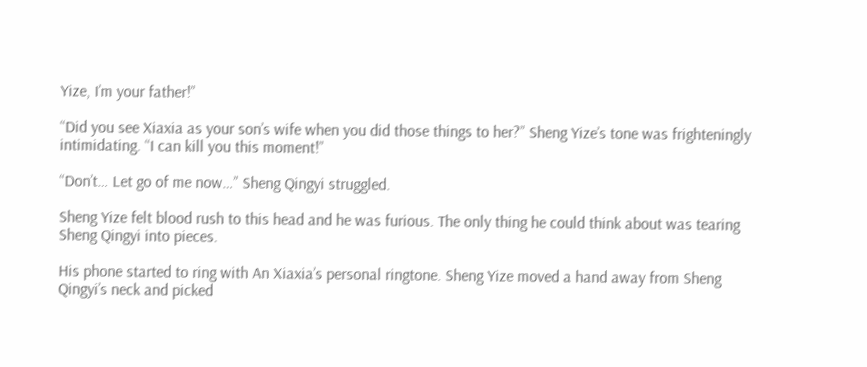Yize, I’m your father!”

“Did you see Xiaxia as your son’s wife when you did those things to her?” Sheng Yize’s tone was frighteningly intimidating. “I can kill you this moment!”

“Don’t… Let go of me now…” Sheng Qingyi struggled.

Sheng Yize felt blood rush to this head and he was furious. The only thing he could think about was tearing Sheng Qingyi into pieces.

His phone started to ring with An Xiaxia’s personal ringtone. Sheng Yize moved a hand away from Sheng Qingyi’s neck and picked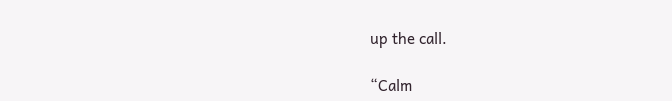up the call.

“Calm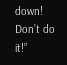down! Don’t do it!”